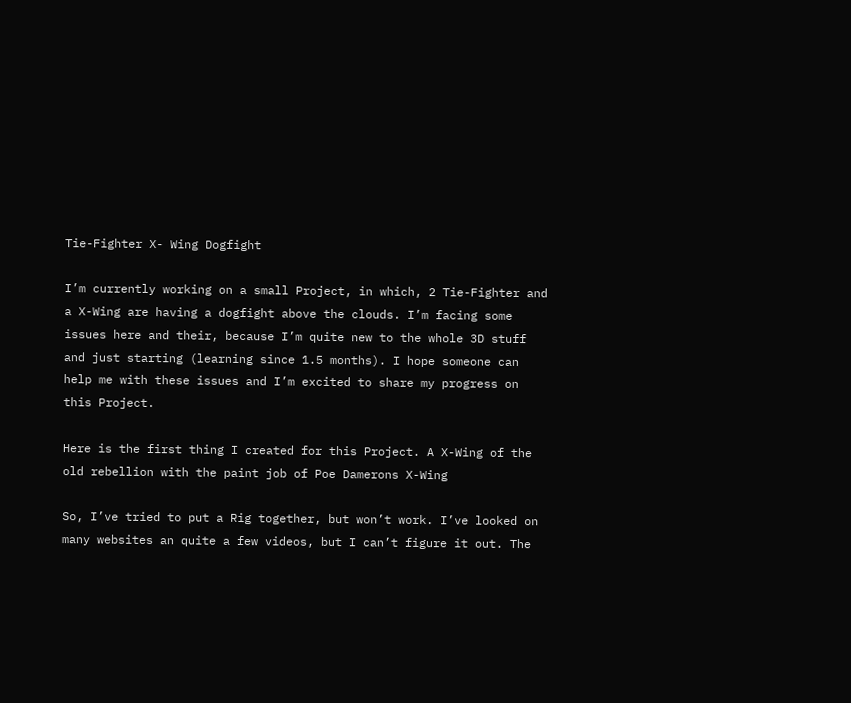Tie-Fighter X- Wing Dogfight

I’m currently working on a small Project, in which, 2 Tie-Fighter and a X-Wing are having a dogfight above the clouds. I’m facing some issues here and their, because I’m quite new to the whole 3D stuff and just starting (learning since 1.5 months). I hope someone can help me with these issues and I’m excited to share my progress on this Project.

Here is the first thing I created for this Project. A X-Wing of the old rebellion with the paint job of Poe Damerons X-Wing

So, I’ve tried to put a Rig together, but won’t work. I’ve looked on many websites an quite a few videos, but I can’t figure it out. The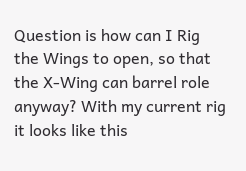Question is how can I Rig the Wings to open, so that the X-Wing can barrel role anyway? With my current rig it looks like this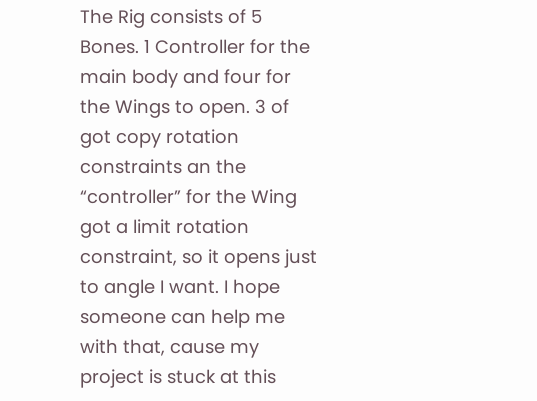The Rig consists of 5 Bones. 1 Controller for the main body and four for the Wings to open. 3 of got copy rotation constraints an the “controller” for the Wing got a limit rotation constraint, so it opens just to angle I want. I hope someone can help me with that, cause my project is stuck at this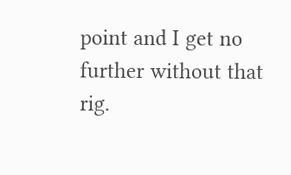point and I get no further without that rig.